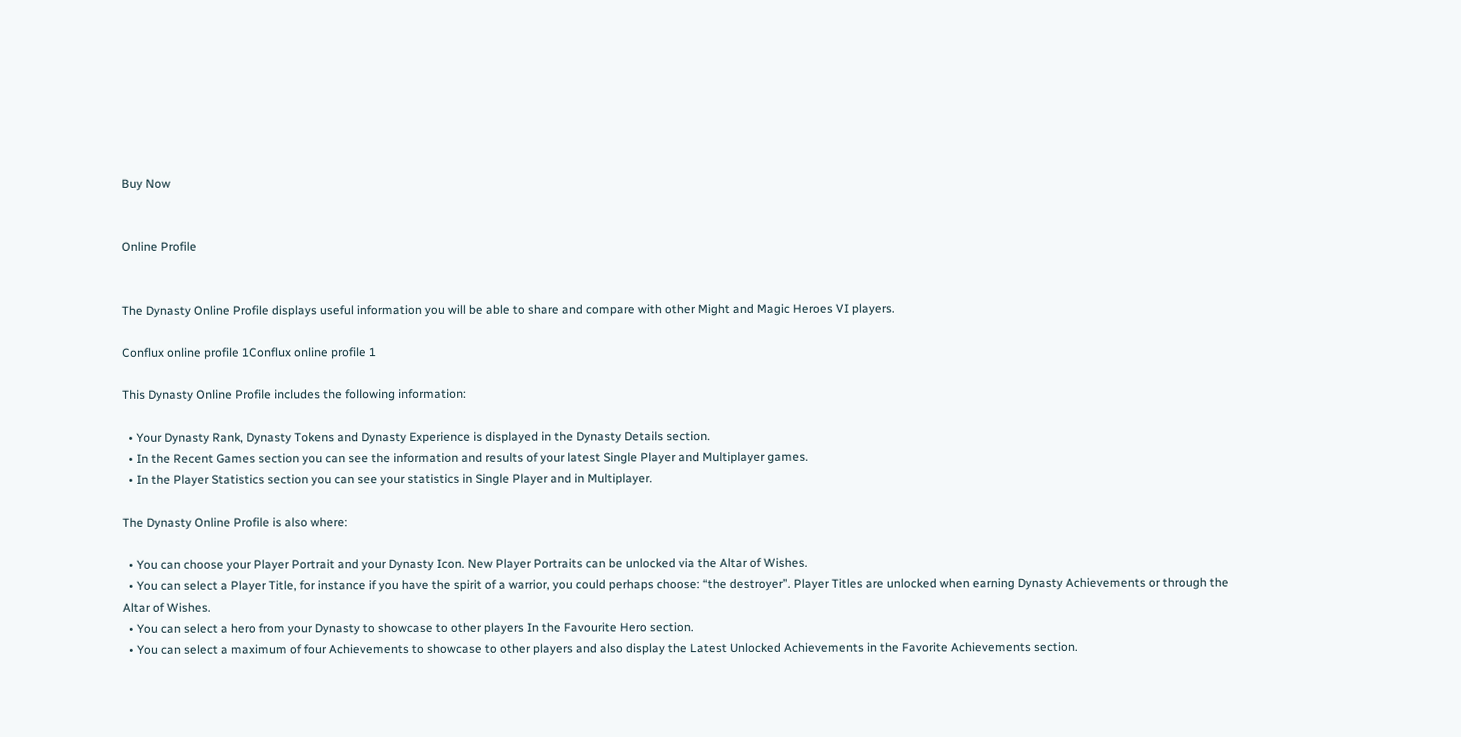Buy Now


Online Profile


The Dynasty Online Profile displays useful information you will be able to share and compare with other Might and Magic Heroes VI players.

Conflux online profile 1Conflux online profile 1

This Dynasty Online Profile includes the following information:

  • Your Dynasty Rank, Dynasty Tokens and Dynasty Experience is displayed in the Dynasty Details section.
  • In the Recent Games section you can see the information and results of your latest Single Player and Multiplayer games.
  • In the Player Statistics section you can see your statistics in Single Player and in Multiplayer.

The Dynasty Online Profile is also where:

  • You can choose your Player Portrait and your Dynasty Icon. New Player Portraits can be unlocked via the Altar of Wishes.
  • You can select a Player Title, for instance if you have the spirit of a warrior, you could perhaps choose: “the destroyer”. Player Titles are unlocked when earning Dynasty Achievements or through the Altar of Wishes.
  • You can select a hero from your Dynasty to showcase to other players In the Favourite Hero section.
  • You can select a maximum of four Achievements to showcase to other players and also display the Latest Unlocked Achievements in the Favorite Achievements section.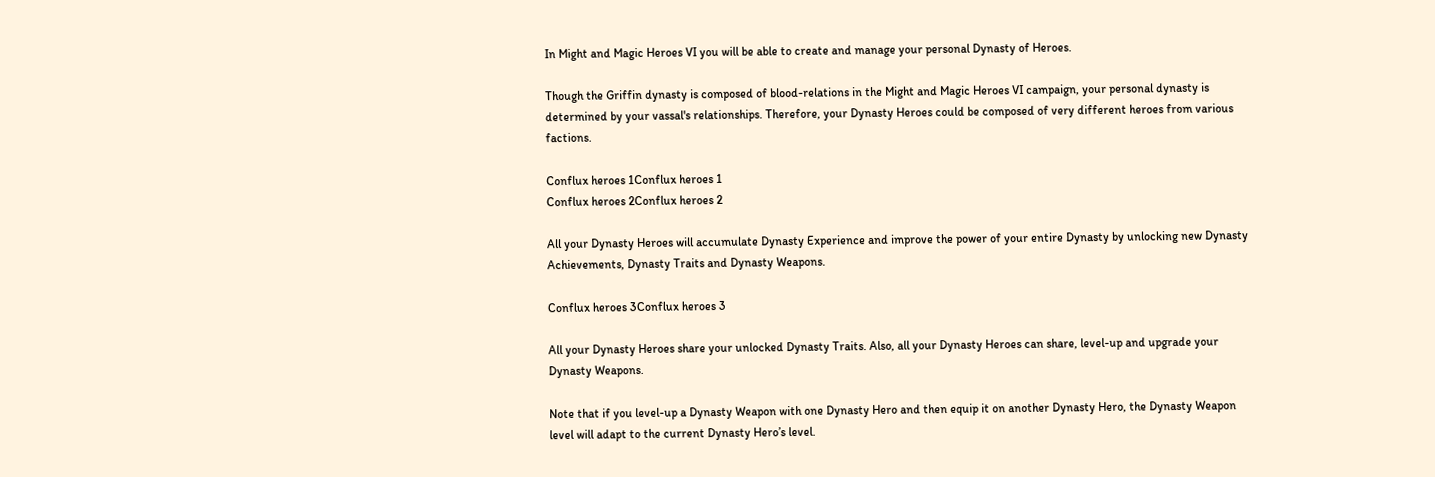In Might and Magic Heroes VI you will be able to create and manage your personal Dynasty of Heroes.

Though the Griffin dynasty is composed of blood-relations in the Might and Magic Heroes VI campaign, your personal dynasty is determined by your vassal's relationships. Therefore, your Dynasty Heroes could be composed of very different heroes from various factions.

Conflux heroes 1Conflux heroes 1
Conflux heroes 2Conflux heroes 2

All your Dynasty Heroes will accumulate Dynasty Experience and improve the power of your entire Dynasty by unlocking new Dynasty Achievements, Dynasty Traits and Dynasty Weapons.

Conflux heroes 3Conflux heroes 3

All your Dynasty Heroes share your unlocked Dynasty Traits. Also, all your Dynasty Heroes can share, level-up and upgrade your Dynasty Weapons.

Note that if you level-up a Dynasty Weapon with one Dynasty Hero and then equip it on another Dynasty Hero, the Dynasty Weapon level will adapt to the current Dynasty Hero’s level.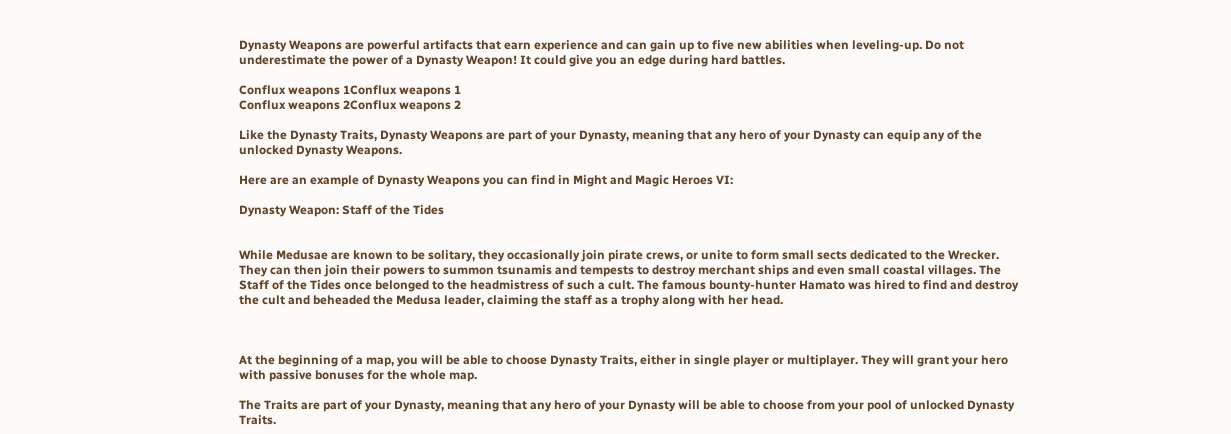Dynasty Weapons are powerful artifacts that earn experience and can gain up to five new abilities when leveling-up. Do not underestimate the power of a Dynasty Weapon! It could give you an edge during hard battles.

Conflux weapons 1Conflux weapons 1
Conflux weapons 2Conflux weapons 2

Like the Dynasty Traits, Dynasty Weapons are part of your Dynasty, meaning that any hero of your Dynasty can equip any of the unlocked Dynasty Weapons.

Here are an example of Dynasty Weapons you can find in Might and Magic Heroes VI:

Dynasty Weapon: Staff of the Tides


While Medusae are known to be solitary, they occasionally join pirate crews, or unite to form small sects dedicated to the Wrecker. They can then join their powers to summon tsunamis and tempests to destroy merchant ships and even small coastal villages. The Staff of the Tides once belonged to the headmistress of such a cult. The famous bounty-hunter Hamato was hired to find and destroy the cult and beheaded the Medusa leader, claiming the staff as a trophy along with her head.



At the beginning of a map, you will be able to choose Dynasty Traits, either in single player or multiplayer. They will grant your hero with passive bonuses for the whole map.

The Traits are part of your Dynasty, meaning that any hero of your Dynasty will be able to choose from your pool of unlocked Dynasty Traits.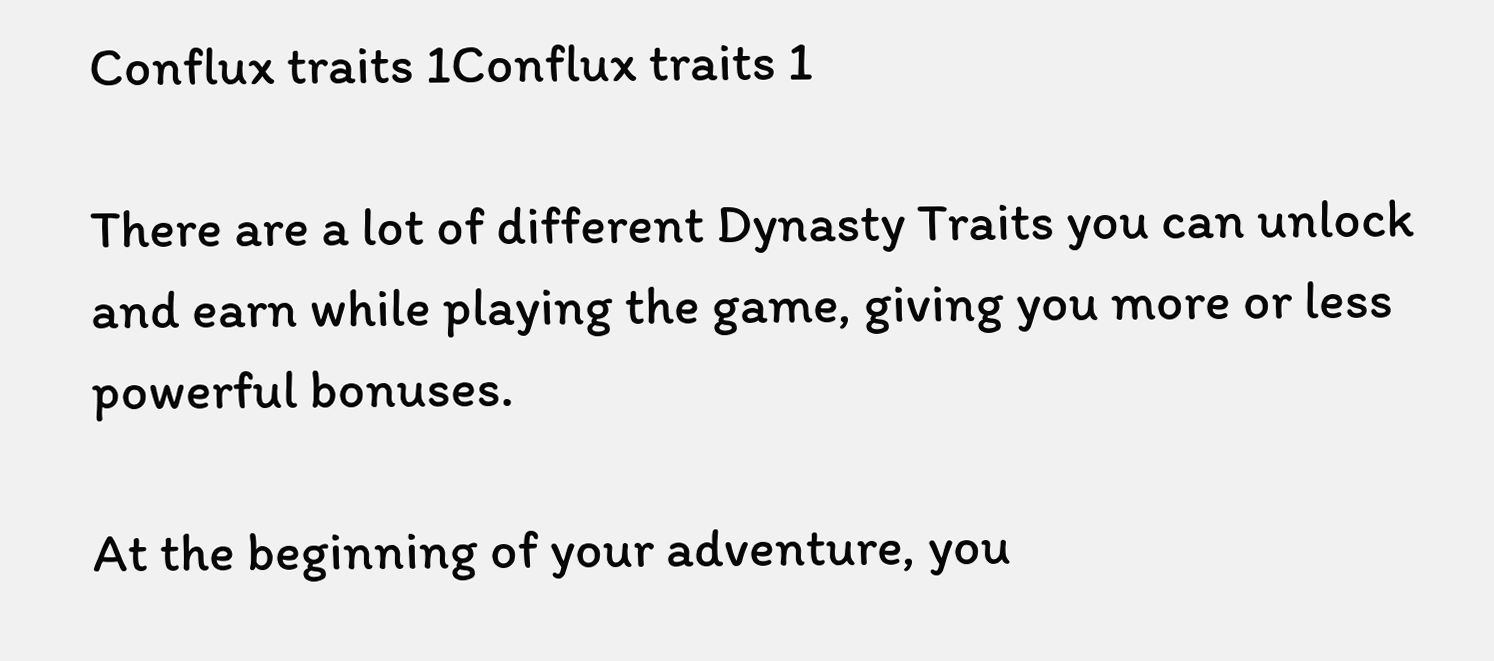Conflux traits 1Conflux traits 1

There are a lot of different Dynasty Traits you can unlock and earn while playing the game, giving you more or less powerful bonuses.

At the beginning of your adventure, you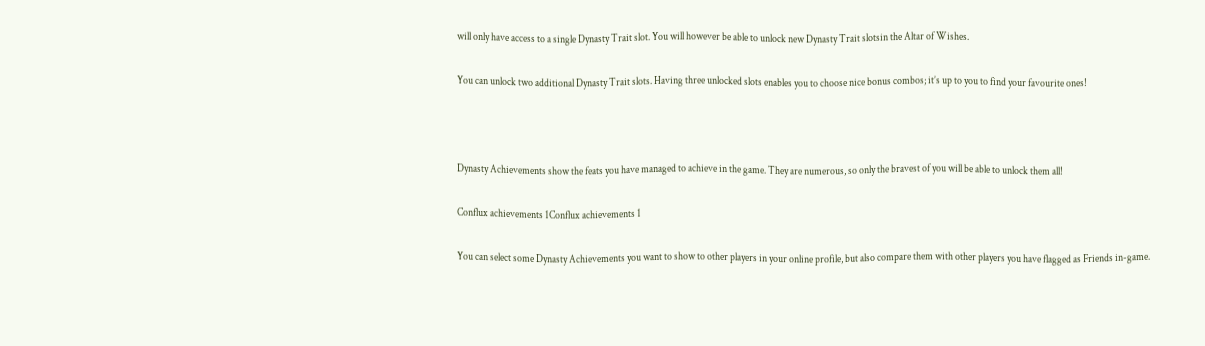will only have access to a single Dynasty Trait slot. You will however be able to unlock new Dynasty Trait slotsin the Altar of Wishes.

You can unlock two additional Dynasty Trait slots. Having three unlocked slots enables you to choose nice bonus combos; it’s up to you to find your favourite ones!



Dynasty Achievements show the feats you have managed to achieve in the game. They are numerous, so only the bravest of you will be able to unlock them all!

Conflux achievements 1Conflux achievements 1

You can select some Dynasty Achievements you want to show to other players in your online profile, but also compare them with other players you have flagged as Friends in-game.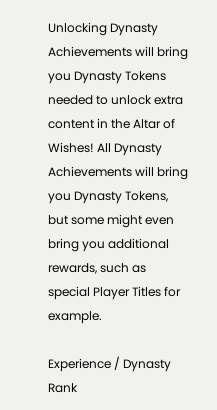Unlocking Dynasty Achievements will bring you Dynasty Tokens needed to unlock extra content in the Altar of Wishes! All Dynasty Achievements will bring you Dynasty Tokens, but some might even bring you additional rewards, such as special Player Titles for example.

Experience / Dynasty Rank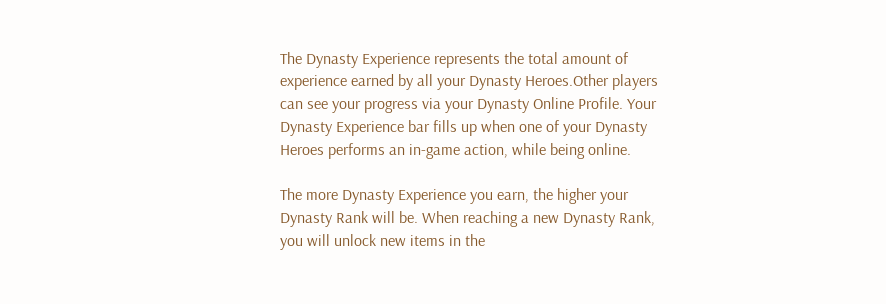The Dynasty Experience represents the total amount of experience earned by all your Dynasty Heroes.Other players can see your progress via your Dynasty Online Profile. Your Dynasty Experience bar fills up when one of your Dynasty Heroes performs an in-game action, while being online.

The more Dynasty Experience you earn, the higher your Dynasty Rank will be. When reaching a new Dynasty Rank, you will unlock new items in the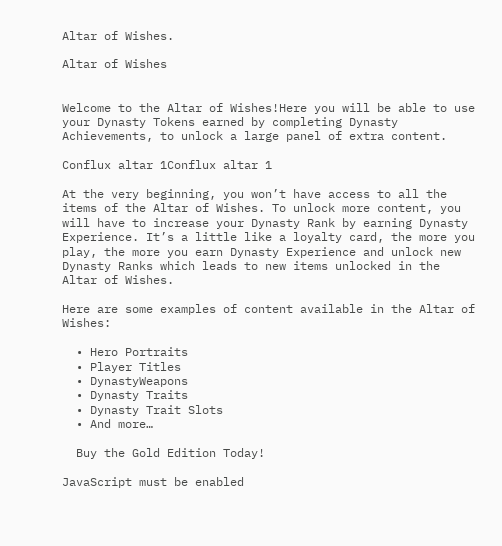Altar of Wishes.

Altar of Wishes


Welcome to the Altar of Wishes!Here you will be able to use your Dynasty Tokens earned by completing Dynasty Achievements, to unlock a large panel of extra content.

Conflux altar 1Conflux altar 1

At the very beginning, you won’t have access to all the items of the Altar of Wishes. To unlock more content, you will have to increase your Dynasty Rank by earning Dynasty Experience. It’s a little like a loyalty card, the more you play, the more you earn Dynasty Experience and unlock new Dynasty Ranks which leads to new items unlocked in the Altar of Wishes.

Here are some examples of content available in the Altar of Wishes:

  • Hero Portraits
  • Player Titles
  • DynastyWeapons
  • Dynasty Traits
  • Dynasty Trait Slots
  • And more…

  Buy the Gold Edition Today!

JavaScript must be enabled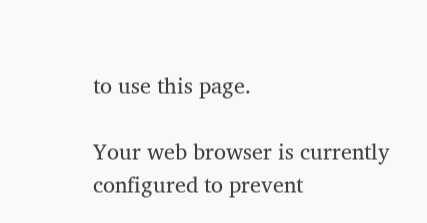to use this page.

Your web browser is currently configured to prevent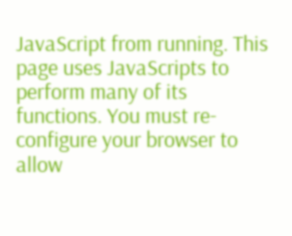JavaScript from running. This page uses JavaScripts to perform many of its functions. You must re-configure your browser to allow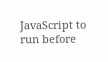JavaScript to run before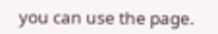you can use the page.